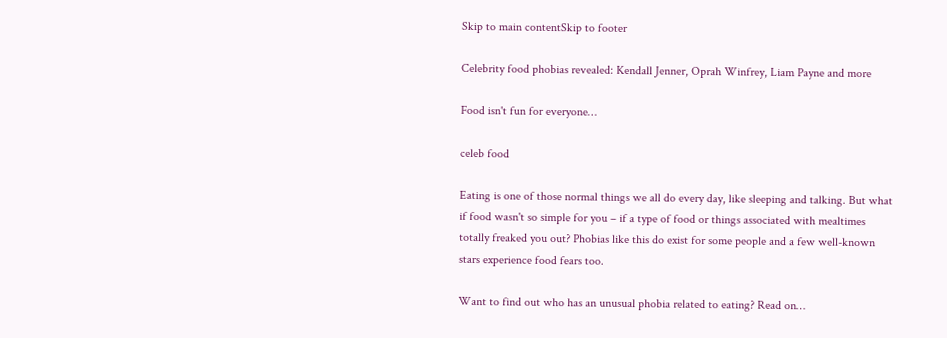Skip to main contentSkip to footer

Celebrity food phobias revealed: Kendall Jenner, Oprah Winfrey, Liam Payne and more

Food isn't fun for everyone…

celeb food

Eating is one of those normal things we all do every day, like sleeping and talking. But what if food wasn't so simple for you – if a type of food or things associated with mealtimes totally freaked you out? Phobias like this do exist for some people and a few well-known stars experience food fears too.

Want to find out who has an unusual phobia related to eating? Read on…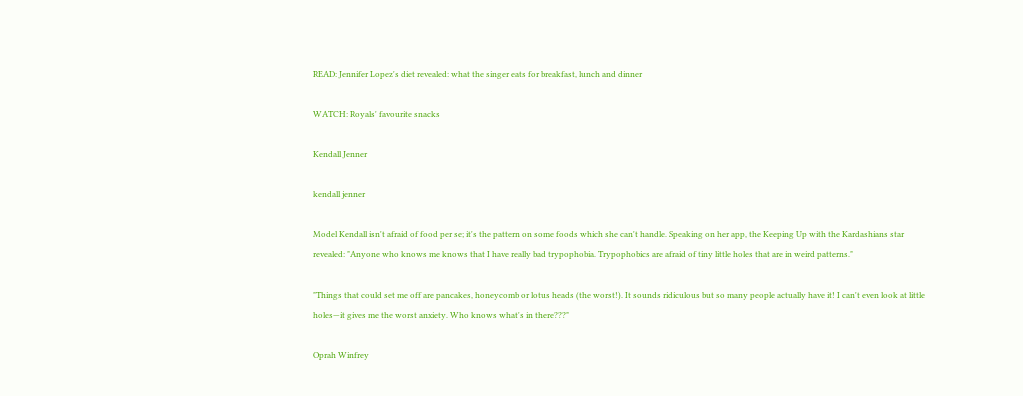READ: Jennifer Lopez's diet revealed: what the singer eats for breakfast, lunch and dinner

WATCH: Royals' favourite snacks

Kendall Jenner

kendall jenner

Model Kendall isn't afraid of food per se; it's the pattern on some foods which she can't handle. Speaking on her app, the Keeping Up with the Kardashians star revealed: "Anyone who knows me knows that I have really bad trypophobia. Trypophobics are afraid of tiny little holes that are in weird patterns."

"Things that could set me off are pancakes, honeycomb or lotus heads (the worst!). It sounds ridiculous but so many people actually have it! I can't even look at little holes—it gives me the worst anxiety. Who knows what's in there???"

Oprah Winfrey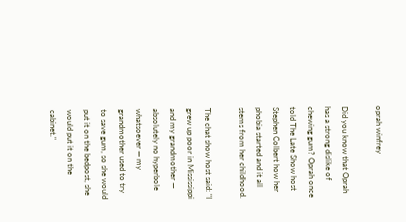oprah winfrey

Did you know that Oprah has a strong dislike of chewing gum? Oprah once told The Late Show host Stephen Colbert how her phobia started and it all stems from her childhood.

The chat show host said: "I grew up poor in Mississippi and my grandmother — absolutely no hyperbole whatsoever — my grandmother used to try to save gum, so she would put it on the bedpost, she would put it on the cabinet."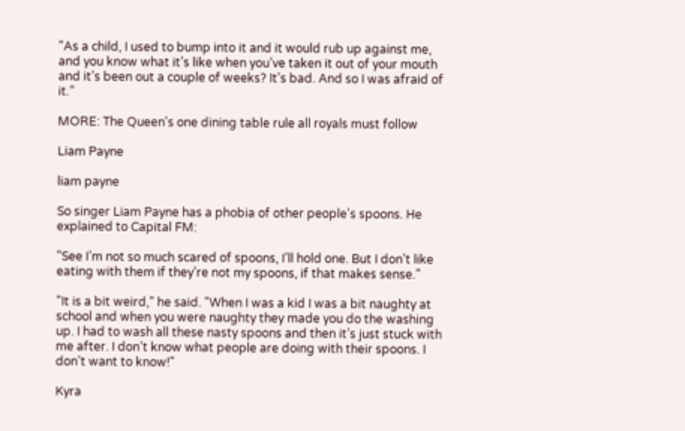"As a child, I used to bump into it and it would rub up against me, and you know what it’s like when you’ve taken it out of your mouth and it’s been out a couple of weeks? It’s bad. And so I was afraid of it.”

MORE: The Queen's one dining table rule all royals must follow

Liam Payne

liam payne

So singer Liam Payne has a phobia of other people's spoons. He explained to Capital FM:

"See I’m not so much scared of spoons, I’ll hold one. But I don’t like eating with them if they’re not my spoons, if that makes sense.”

"It is a bit weird," he said. "When I was a kid I was a bit naughty at school and when you were naughty they made you do the washing up. I had to wash all these nasty spoons and then it’s just stuck with me after. I don’t know what people are doing with their spoons. I don’t want to know!"

Kyra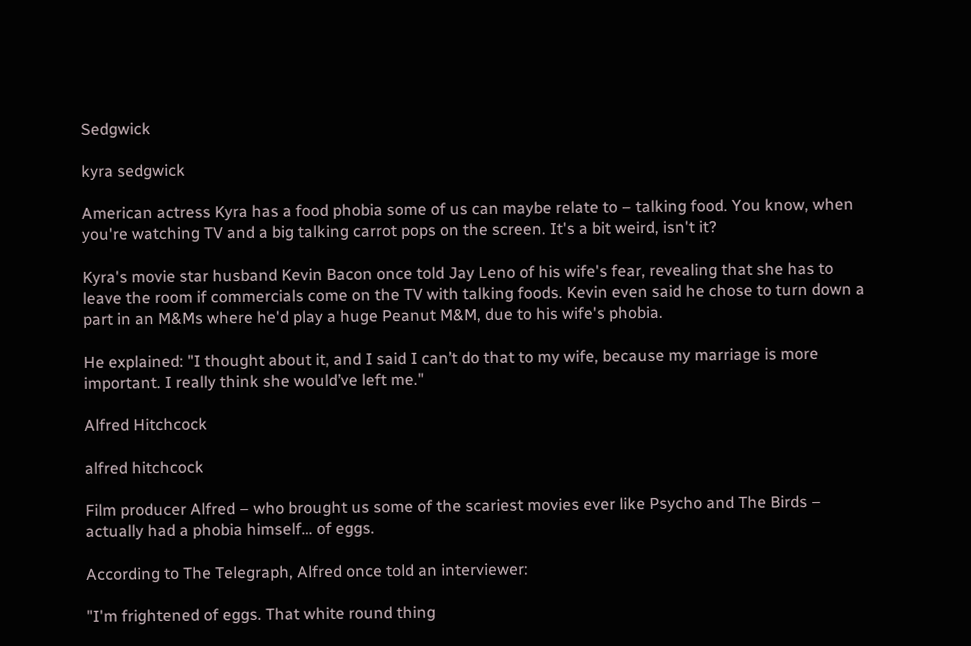Sedgwick

kyra sedgwick

American actress Kyra has a food phobia some of us can maybe relate to – talking food. You know, when you're watching TV and a big talking carrot pops on the screen. It's a bit weird, isn't it?

Kyra's movie star husband Kevin Bacon once told Jay Leno of his wife's fear, revealing that she has to leave the room if commercials come on the TV with talking foods. Kevin even said he chose to turn down a part in an M&Ms where he'd play a huge Peanut M&M, due to his wife's phobia.

He explained: "I thought about it, and I said I can’t do that to my wife, because my marriage is more important. I really think she would’ve left me."

Alfred Hitchcock

alfred hitchcock

Film producer Alfred – who brought us some of the scariest movies ever like Psycho and The Birds – actually had a phobia himself… of eggs.

According to The Telegraph, Alfred once told an interviewer:

"I'm frightened of eggs. That white round thing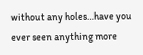without any holes…have you ever seen anything more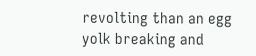revolting than an egg yolk breaking and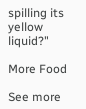spilling its yellow liquid?"

More Food

See more